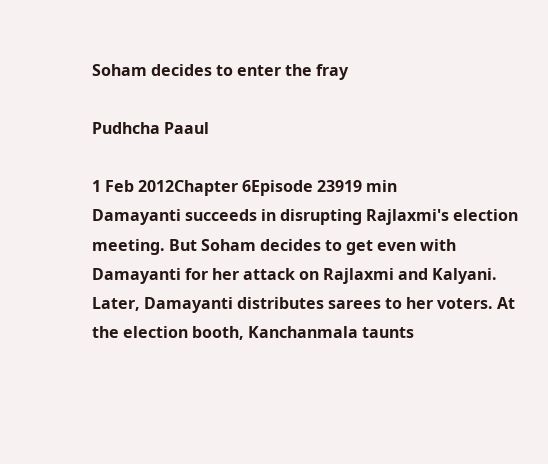Soham decides to enter the fray

Pudhcha Paaul

1 Feb 2012Chapter 6Episode 23919 min
Damayanti succeeds in disrupting Rajlaxmi's election meeting. But Soham decides to get even with Damayanti for her attack on Rajlaxmi and Kalyani. Later, Damayanti distributes sarees to her voters. At the election booth, Kanchanmala taunts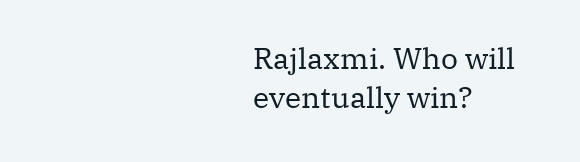Rajlaxmi. Who will eventually win?